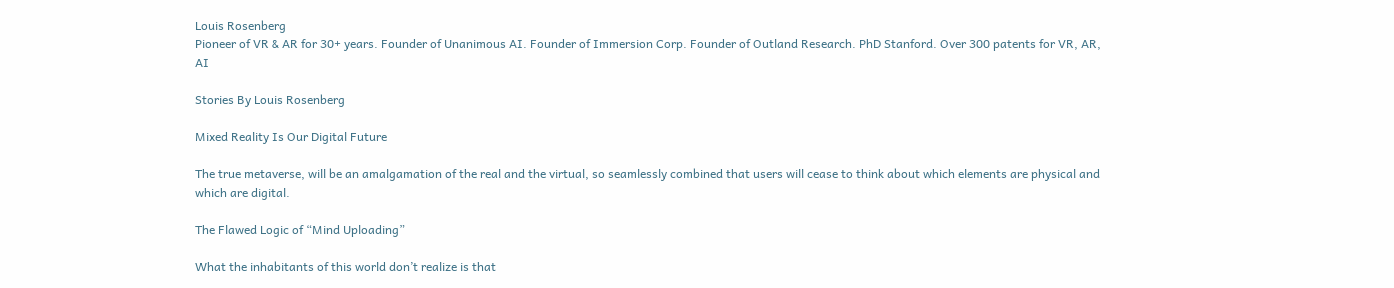Louis Rosenberg
Pioneer of VR & AR for 30+ years. Founder of Unanimous AI. Founder of Immersion Corp. Founder of Outland Research. PhD Stanford. Over 300 patents for VR, AR, AI

Stories By Louis Rosenberg

Mixed Reality Is Our Digital Future

The true metaverse, will be an amalgamation of the real and the virtual, so seamlessly combined that users will cease to think about which elements are physical and which are digital.

The Flawed Logic of “Mind Uploading”

What the inhabitants of this world don’t realize is that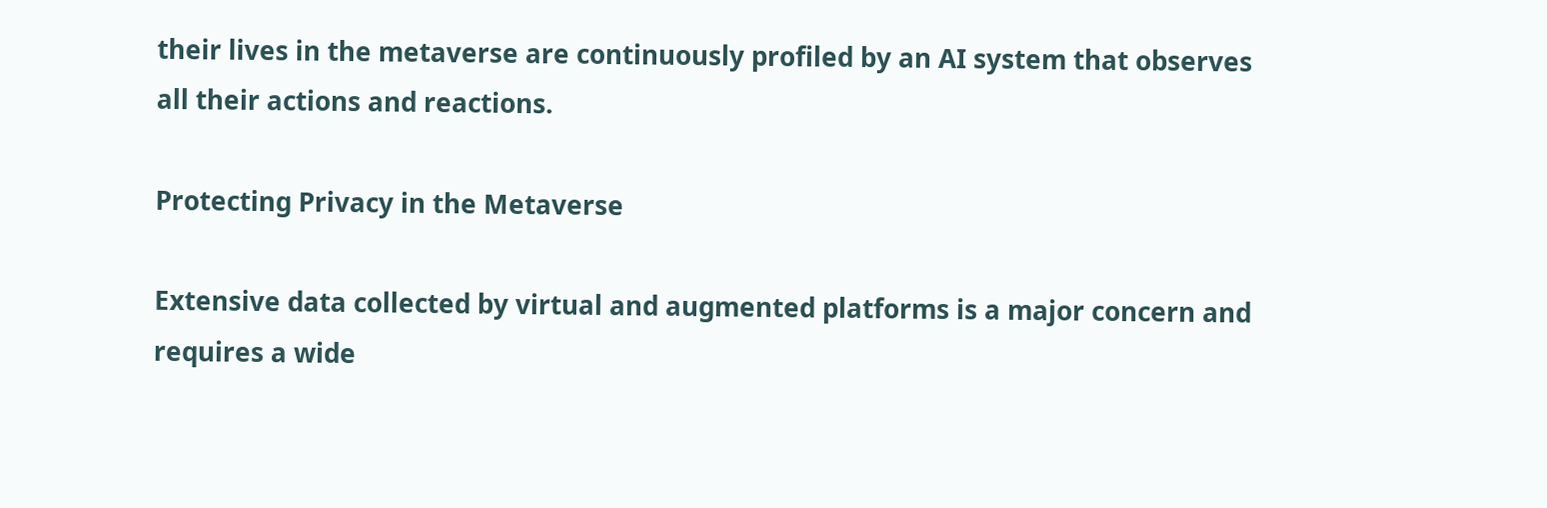their lives in the metaverse are continuously profiled by an AI system that observes all their actions and reactions.

Protecting Privacy in the Metaverse

Extensive data collected by virtual and augmented platforms is a major concern and requires a wide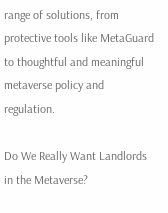range of solutions, from protective tools like MetaGuard to thoughtful and meaningful metaverse policy and regulation.

Do We Really Want Landlords in the Metaverse?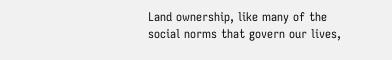Land ownership, like many of the social norms that govern our lives,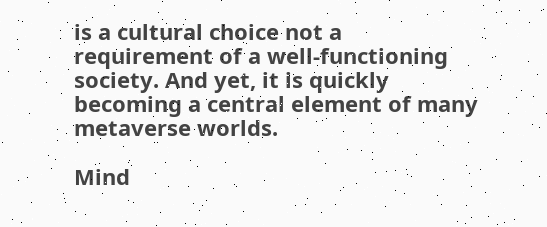is a cultural choice not a requirement of a well-functioning society. And yet, it is quickly becoming a central element of many metaverse worlds.

Mind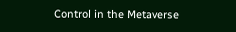Control in the Metaverse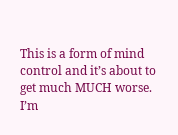This is a form of mind control and it’s about to get much MUCH worse. I’m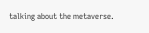talking about the metaverse.